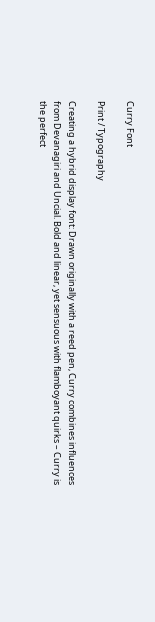Curry Font

Print / Typography

Creating a hybrid display font: Drawn originally with a reed pen, Curry combines influences from Devanagiri and Uncial. Bold and linear, yet sensuous with flamboyant quirks – Curry is the perfect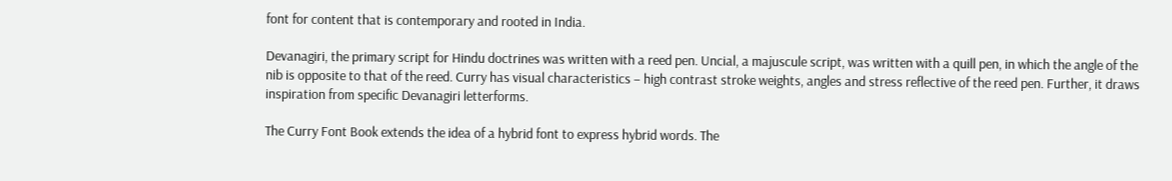font for content that is contemporary and rooted in India.

Devanagiri, the primary script for Hindu doctrines was written with a reed pen. Uncial, a majuscule script, was written with a quill pen, in which the angle of the nib is opposite to that of the reed. Curry has visual characteristics – high contrast stroke weights, angles and stress reflective of the reed pen. Further, it draws inspiration from specific Devanagiri letterforms.

The Curry Font Book extends the idea of a hybrid font to express hybrid words. The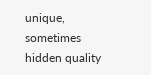unique, sometimes hidden quality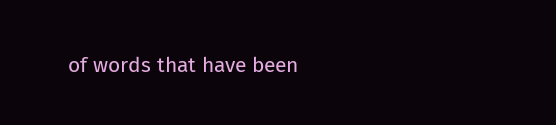of words that have been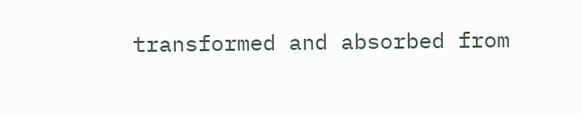transformed and absorbed from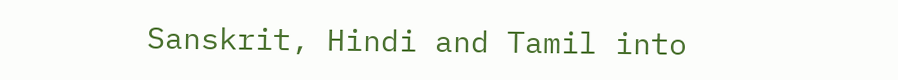Sanskrit, Hindi and Tamil into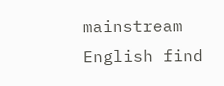mainstream English find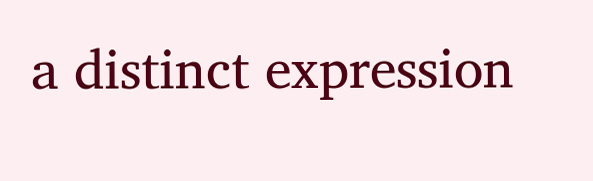a distinct expression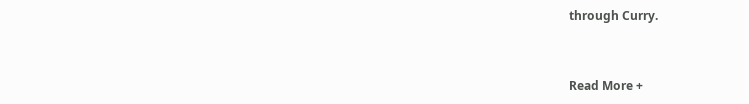through Curry.


Read More +